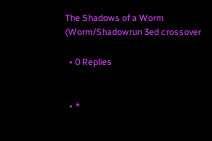The Shadows of a Worm (Worm/Shadowrun 3ed crossover

  • 0 Replies


  • *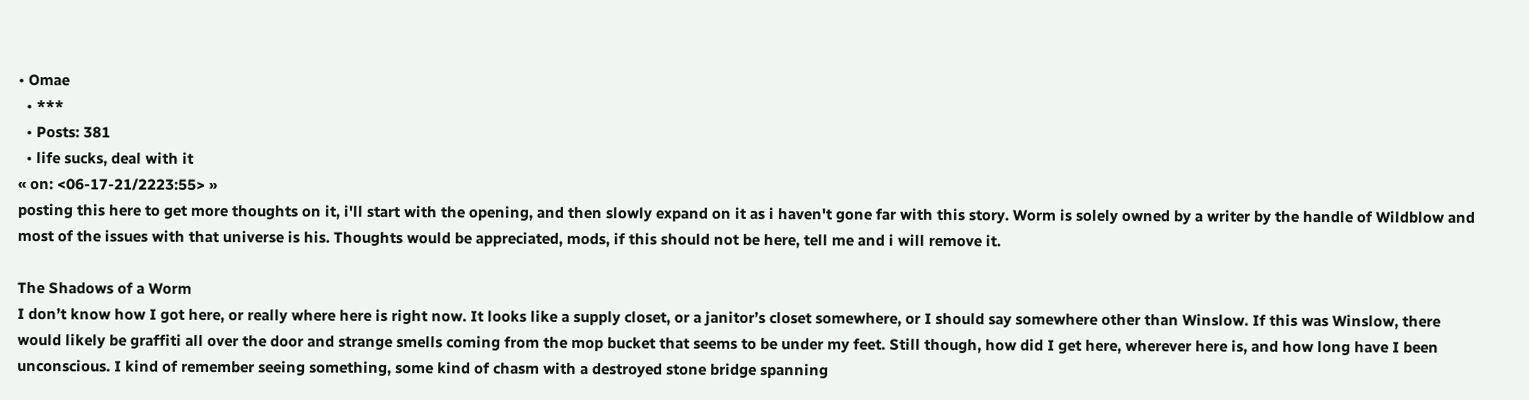• Omae
  • ***
  • Posts: 381
  • life sucks, deal with it
« on: <06-17-21/2223:55> »
posting this here to get more thoughts on it, i'll start with the opening, and then slowly expand on it as i haven't gone far with this story. Worm is solely owned by a writer by the handle of Wildblow and most of the issues with that universe is his. Thoughts would be appreciated, mods, if this should not be here, tell me and i will remove it.

The Shadows of a Worm
I don’t know how I got here, or really where here is right now. It looks like a supply closet, or a janitor’s closet somewhere, or I should say somewhere other than Winslow. If this was Winslow, there would likely be graffiti all over the door and strange smells coming from the mop bucket that seems to be under my feet. Still though, how did I get here, wherever here is, and how long have I been unconscious. I kind of remember seeing something, some kind of chasm with a destroyed stone bridge spanning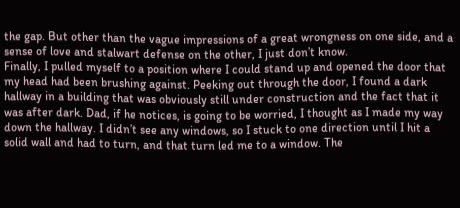the gap. But other than the vague impressions of a great wrongness on one side, and a sense of love and stalwart defense on the other, I just don’t know.
Finally, I pulled myself to a position where I could stand up and opened the door that my head had been brushing against. Peeking out through the door, I found a dark hallway in a building that was obviously still under construction and the fact that it was after dark. Dad, if he notices, is going to be worried, I thought as I made my way down the hallway. I didn’t see any windows, so I stuck to one direction until I hit a solid wall and had to turn, and that turn led me to a window. The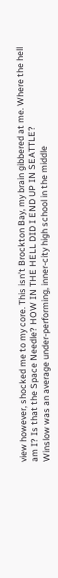view however, shocked me to my core. This isn’t Brockton Bay, my brain gibbered at me. Where the hell am I? Is that the Space Needle? HOW IN THE HELL DID I END UP IN SEATTLE?
Winslow was an average under-performing, inner-city high school in the middle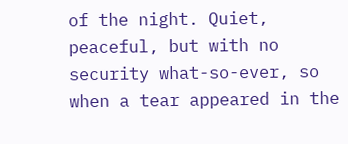of the night. Quiet, peaceful, but with no security what-so-ever, so when a tear appeared in the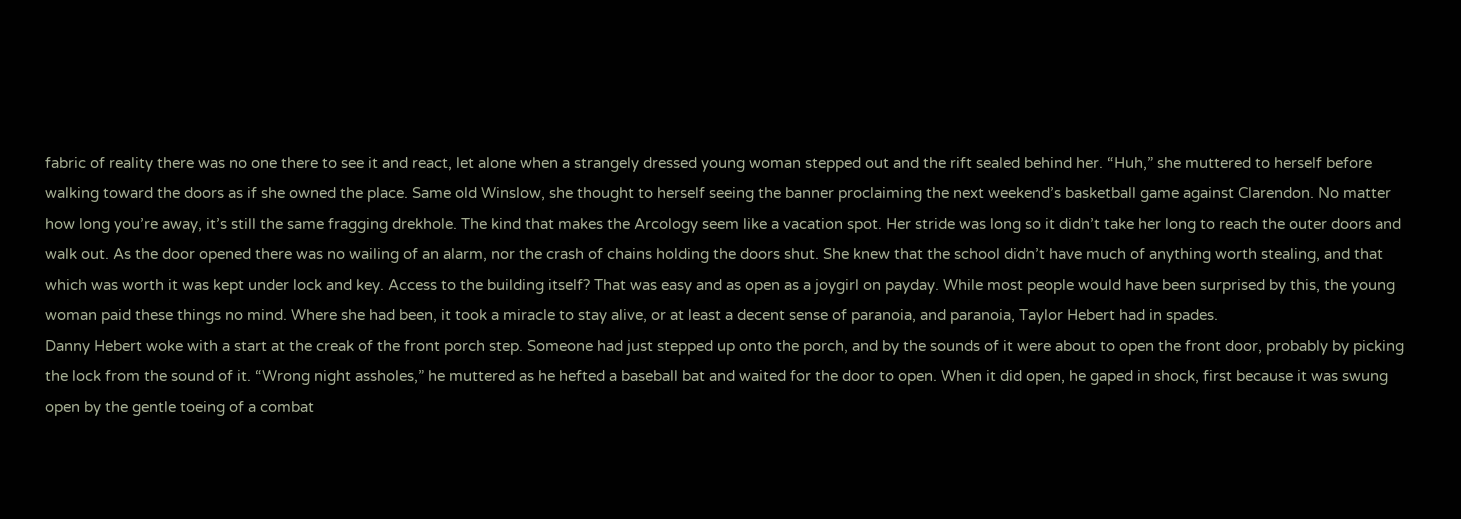fabric of reality there was no one there to see it and react, let alone when a strangely dressed young woman stepped out and the rift sealed behind her. “Huh,” she muttered to herself before walking toward the doors as if she owned the place. Same old Winslow, she thought to herself seeing the banner proclaiming the next weekend’s basketball game against Clarendon. No matter how long you’re away, it’s still the same fragging drekhole. The kind that makes the Arcology seem like a vacation spot. Her stride was long so it didn’t take her long to reach the outer doors and walk out. As the door opened there was no wailing of an alarm, nor the crash of chains holding the doors shut. She knew that the school didn’t have much of anything worth stealing, and that which was worth it was kept under lock and key. Access to the building itself? That was easy and as open as a joygirl on payday. While most people would have been surprised by this, the young woman paid these things no mind. Where she had been, it took a miracle to stay alive, or at least a decent sense of paranoia, and paranoia, Taylor Hebert had in spades.
Danny Hebert woke with a start at the creak of the front porch step. Someone had just stepped up onto the porch, and by the sounds of it were about to open the front door, probably by picking the lock from the sound of it. “Wrong night assholes,” he muttered as he hefted a baseball bat and waited for the door to open. When it did open, he gaped in shock, first because it was swung open by the gentle toeing of a combat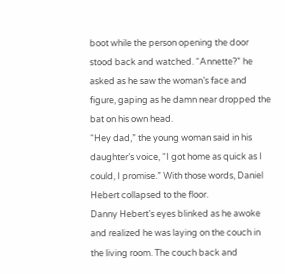boot while the person opening the door stood back and watched. “Annette?” he asked as he saw the woman’s face and figure, gaping as he damn near dropped the bat on his own head.
“Hey dad,” the young woman said in his daughter’s voice, “I got home as quick as I could, I promise.” With those words, Daniel Hebert collapsed to the floor.
Danny Hebert’s eyes blinked as he awoke and realized he was laying on the couch in the living room. The couch back and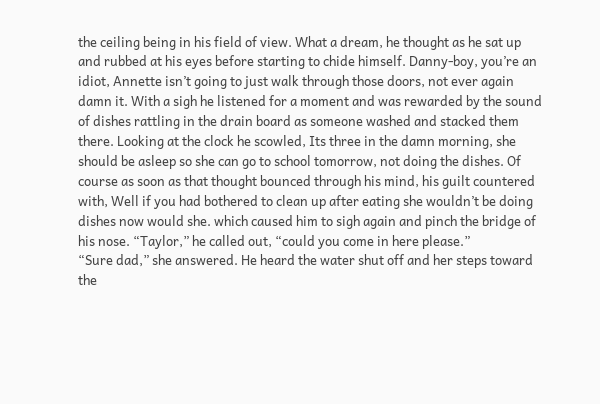the ceiling being in his field of view. What a dream, he thought as he sat up and rubbed at his eyes before starting to chide himself. Danny-boy, you’re an idiot, Annette isn’t going to just walk through those doors, not ever again damn it. With a sigh he listened for a moment and was rewarded by the sound of dishes rattling in the drain board as someone washed and stacked them there. Looking at the clock he scowled, Its three in the damn morning, she should be asleep so she can go to school tomorrow, not doing the dishes. Of course as soon as that thought bounced through his mind, his guilt countered with, Well if you had bothered to clean up after eating she wouldn’t be doing dishes now would she. which caused him to sigh again and pinch the bridge of his nose. “Taylor,” he called out, “could you come in here please.”
“Sure dad,” she answered. He heard the water shut off and her steps toward the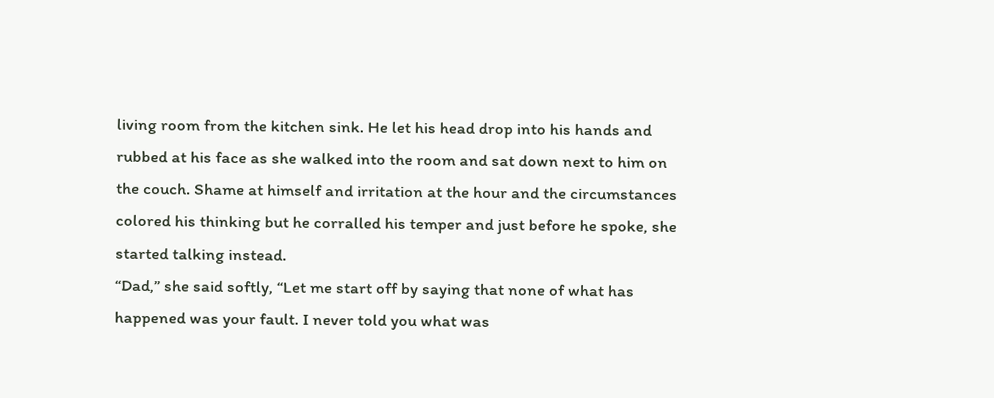living room from the kitchen sink. He let his head drop into his hands and rubbed at his face as she walked into the room and sat down next to him on the couch. Shame at himself and irritation at the hour and the circumstances colored his thinking but he corralled his temper and just before he spoke, she started talking instead.
“Dad,” she said softly, “Let me start off by saying that none of what has happened was your fault. I never told you what was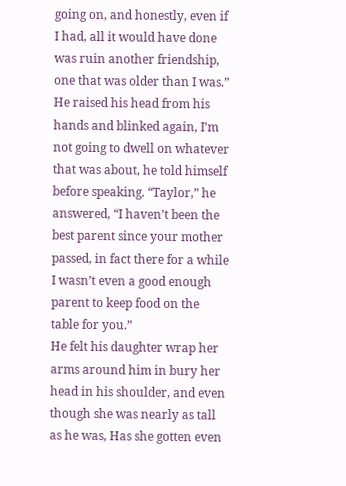going on, and honestly, even if I had, all it would have done was ruin another friendship, one that was older than I was.”
He raised his head from his hands and blinked again, I’m not going to dwell on whatever that was about, he told himself before speaking. “Taylor,” he answered, “I haven’t been the best parent since your mother passed, in fact there for a while I wasn’t even a good enough parent to keep food on the table for you.”
He felt his daughter wrap her arms around him in bury her head in his shoulder, and even though she was nearly as tall as he was, Has she gotten even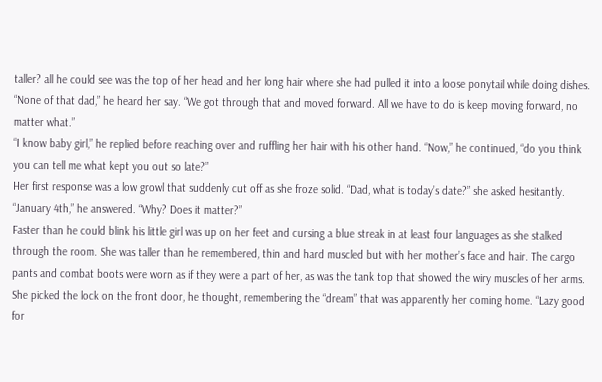taller? all he could see was the top of her head and her long hair where she had pulled it into a loose ponytail while doing dishes. “None of that dad,” he heard her say. “We got through that and moved forward. All we have to do is keep moving forward, no matter what.”
“I know baby girl,” he replied before reaching over and ruffling her hair with his other hand. “Now,” he continued, “do you think you can tell me what kept you out so late?”
Her first response was a low growl that suddenly cut off as she froze solid. “Dad, what is today’s date?” she asked hesitantly.
“January 4th,” he answered. “Why? Does it matter?”
Faster than he could blink his little girl was up on her feet and cursing a blue streak in at least four languages as she stalked through the room. She was taller than he remembered, thin and hard muscled but with her mother’s face and hair. The cargo pants and combat boots were worn as if they were a part of her, as was the tank top that showed the wiry muscles of her arms. She picked the lock on the front door, he thought, remembering the “dream” that was apparently her coming home. “Lazy good for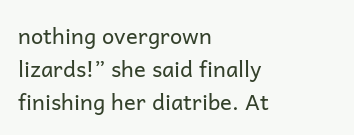nothing overgrown lizards!” she said finally finishing her diatribe. At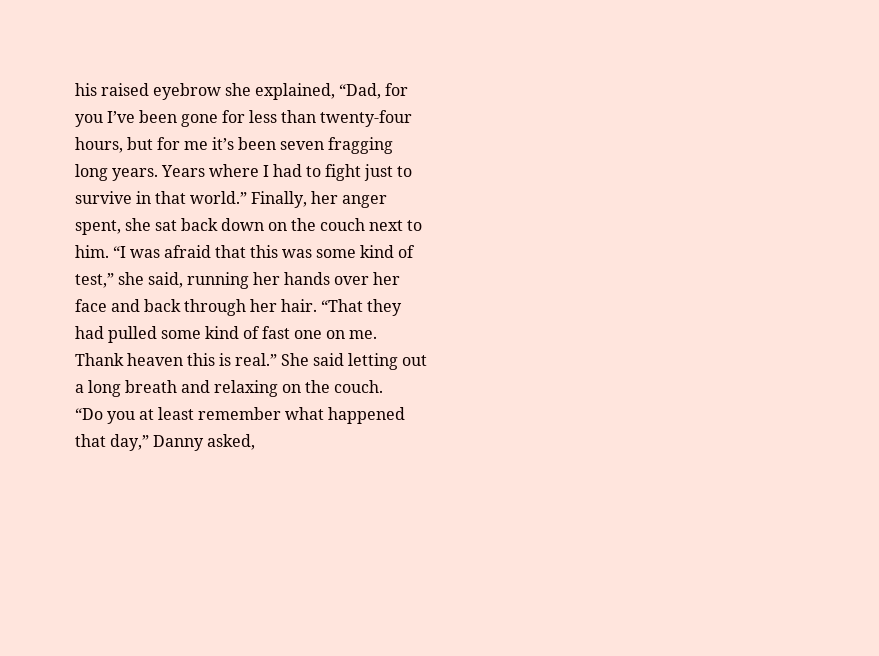his raised eyebrow she explained, “Dad, for you I’ve been gone for less than twenty-four hours, but for me it’s been seven fragging long years. Years where I had to fight just to survive in that world.” Finally, her anger spent, she sat back down on the couch next to him. “I was afraid that this was some kind of test,” she said, running her hands over her face and back through her hair. “That they had pulled some kind of fast one on me. Thank heaven this is real.” She said letting out a long breath and relaxing on the couch.
“Do you at least remember what happened that day,” Danny asked,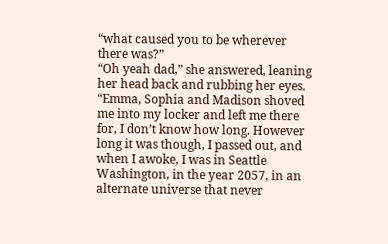“what caused you to be wherever there was?”
“Oh yeah dad,” she answered, leaning her head back and rubbing her eyes. “Emma, Sophia and Madison shoved me into my locker and left me there for, I don’t know how long. However long it was though, I passed out, and when I awoke, I was in Seattle Washington, in the year 2057, in an alternate universe that never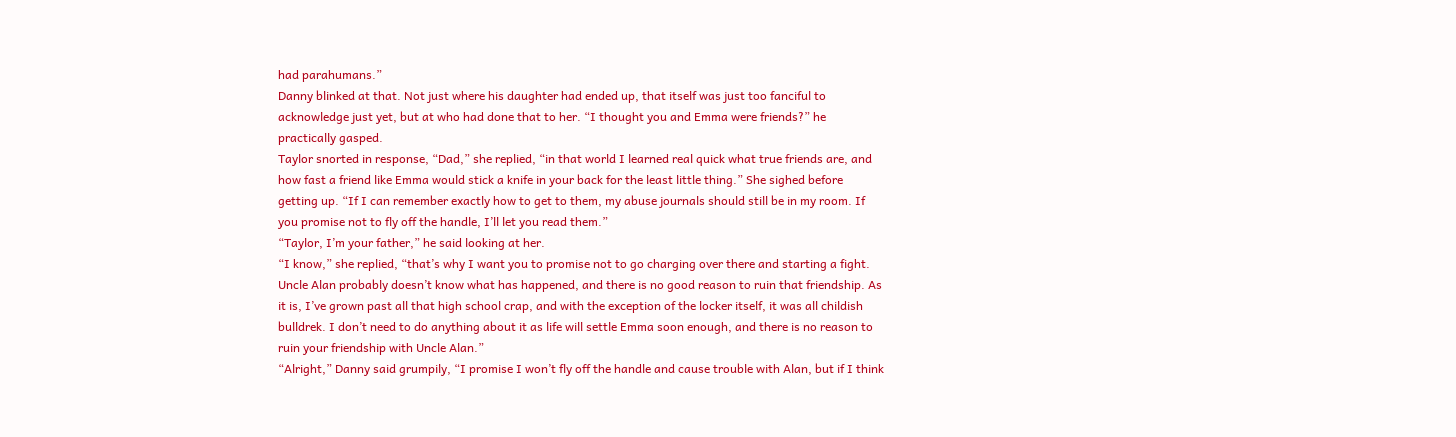had parahumans.”
Danny blinked at that. Not just where his daughter had ended up, that itself was just too fanciful to acknowledge just yet, but at who had done that to her. “I thought you and Emma were friends?” he practically gasped.
Taylor snorted in response, “Dad,” she replied, “in that world I learned real quick what true friends are, and how fast a friend like Emma would stick a knife in your back for the least little thing.” She sighed before getting up. “If I can remember exactly how to get to them, my abuse journals should still be in my room. If you promise not to fly off the handle, I’ll let you read them.”
“Taylor, I’m your father,” he said looking at her.
“I know,” she replied, “that’s why I want you to promise not to go charging over there and starting a fight. Uncle Alan probably doesn’t know what has happened, and there is no good reason to ruin that friendship. As it is, I’ve grown past all that high school crap, and with the exception of the locker itself, it was all childish bulldrek. I don’t need to do anything about it as life will settle Emma soon enough, and there is no reason to ruin your friendship with Uncle Alan.”
“Alright,” Danny said grumpily, “I promise I won’t fly off the handle and cause trouble with Alan, but if I think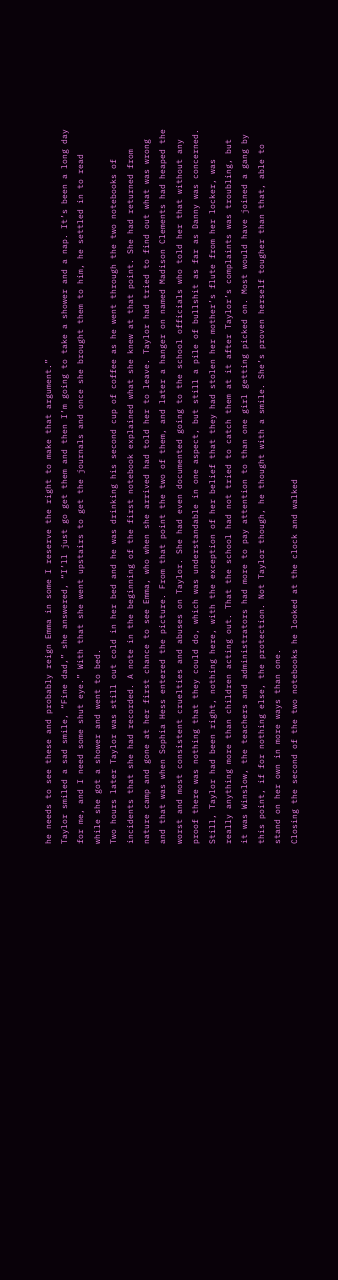he needs to see these and probably reign Emma in some I reserve the right to make that argument.”
Taylor smiled a sad smile, “Fine dad,” she answered, “I’ll just go get them and then I’m going to take a shower and a nap. It’s been a long day for me, and I need some shut eye.” With that she went upstairs to get the journals and once she brought them to him, he settled in to read while she got a shower and went to bed.
Two hours later Taylor was still out cold in her bed and he was drinking his second cup of coffee as he went through the two notebooks of incidents that she had recorded. A note in the beginning of the first notebook explained what she knew at that point. She had returned from nature camp and gone at her first chance to see Emma, who when she arrived had told her to leave. Taylor had tried to find out what was wrong and that was when Sophia Hess entered the picture. From that point the two of them, and later a hanger on named Madison Clements had heaped the worst and most consistent cruelties and abuses on Taylor. She had even documented going to the school officials who told her that without any proof there was nothing that they could do, which was understandable in one aspect, but still a pile of bullshit as far as Danny was concerned. Still, Taylor had been right, nothing here, with the exception of her belief that they had stolen her mother’s flute from her locker, was really anything more than children acting out. That the school had not tried to catch them at it after Taylor’s complaints was troubling, but it was Winslow, the teachers and administrators had more to pay attention to than one girl getting picked on. Most would have joined a gang by this point, if for nothing else, the protection. Not Taylor though, he thought with a smile. She’s proven herself tougher than that, able to stand on her own in more ways than one.
Closing the second of the two notebooks he looked at the clock and walked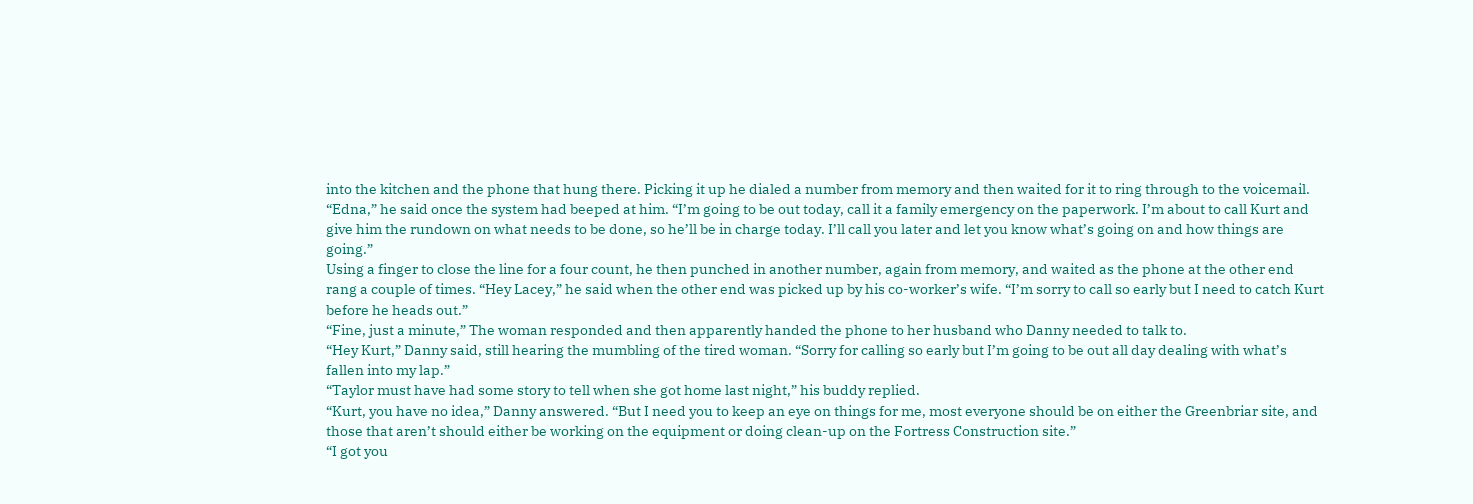into the kitchen and the phone that hung there. Picking it up he dialed a number from memory and then waited for it to ring through to the voicemail. “Edna,” he said once the system had beeped at him. “I’m going to be out today, call it a family emergency on the paperwork. I’m about to call Kurt and give him the rundown on what needs to be done, so he’ll be in charge today. I’ll call you later and let you know what’s going on and how things are going.”
Using a finger to close the line for a four count, he then punched in another number, again from memory, and waited as the phone at the other end rang a couple of times. “Hey Lacey,” he said when the other end was picked up by his co-worker’s wife. “I’m sorry to call so early but I need to catch Kurt before he heads out.”
“Fine, just a minute,” The woman responded and then apparently handed the phone to her husband who Danny needed to talk to.
“Hey Kurt,” Danny said, still hearing the mumbling of the tired woman. “Sorry for calling so early but I’m going to be out all day dealing with what’s fallen into my lap.”
“Taylor must have had some story to tell when she got home last night,” his buddy replied.
“Kurt, you have no idea,” Danny answered. “But I need you to keep an eye on things for me, most everyone should be on either the Greenbriar site, and those that aren’t should either be working on the equipment or doing clean-up on the Fortress Construction site.”
“I got you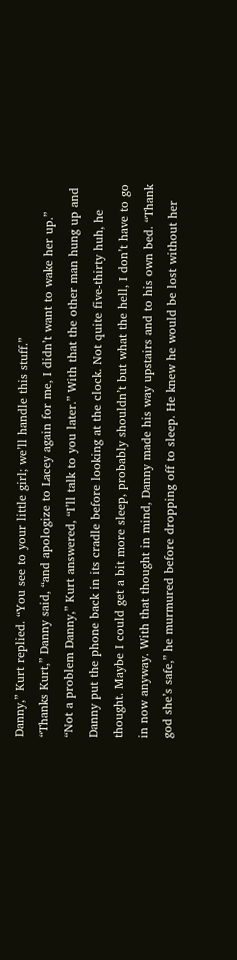Danny,” Kurt replied. “You see to your little girl; we’ll handle this stuff.”
“Thanks Kurt,” Danny said, “and apologize to Lacey again for me, I didn’t want to wake her up.”
“Not a problem Danny,” Kurt answered, “I’ll talk to you later.” With that the other man hung up and Danny put the phone back in its cradle before looking at the clock. Not quite five-thirty huh, he thought. Maybe I could get a bit more sleep, probably shouldn’t but what the hell, I don’t have to go in now anyway. With that thought in mind, Danny made his way upstairs and to his own bed. “Thank god she’s safe,” he murmured before dropping off to sleep. He knew he would be lost without her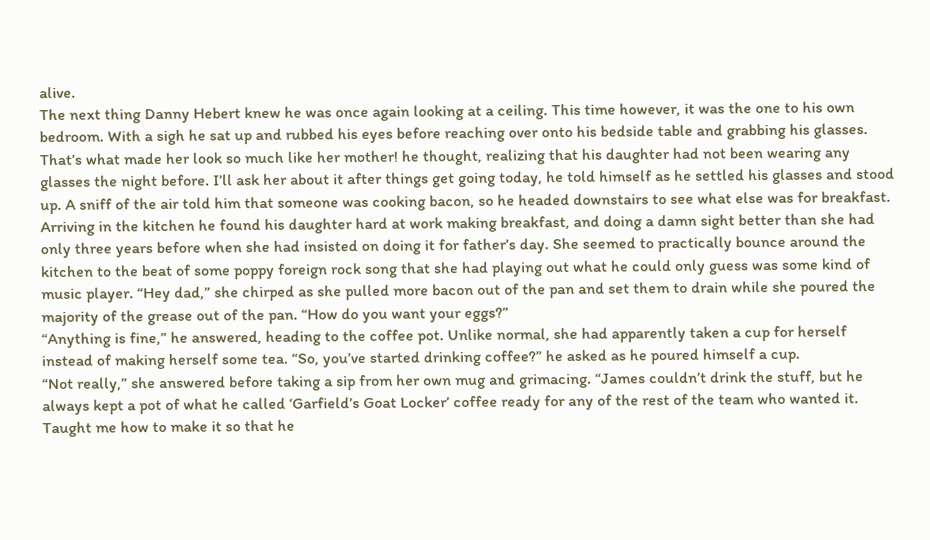alive.
The next thing Danny Hebert knew he was once again looking at a ceiling. This time however, it was the one to his own bedroom. With a sigh he sat up and rubbed his eyes before reaching over onto his bedside table and grabbing his glasses. That’s what made her look so much like her mother! he thought, realizing that his daughter had not been wearing any glasses the night before. I’ll ask her about it after things get going today, he told himself as he settled his glasses and stood up. A sniff of the air told him that someone was cooking bacon, so he headed downstairs to see what else was for breakfast.
Arriving in the kitchen he found his daughter hard at work making breakfast, and doing a damn sight better than she had only three years before when she had insisted on doing it for father’s day. She seemed to practically bounce around the kitchen to the beat of some poppy foreign rock song that she had playing out what he could only guess was some kind of music player. “Hey dad,” she chirped as she pulled more bacon out of the pan and set them to drain while she poured the majority of the grease out of the pan. “How do you want your eggs?”
“Anything is fine,” he answered, heading to the coffee pot. Unlike normal, she had apparently taken a cup for herself instead of making herself some tea. “So, you’ve started drinking coffee?” he asked as he poured himself a cup.
“Not really,” she answered before taking a sip from her own mug and grimacing. “James couldn’t drink the stuff, but he always kept a pot of what he called ‘Garfield’s Goat Locker’ coffee ready for any of the rest of the team who wanted it. Taught me how to make it so that he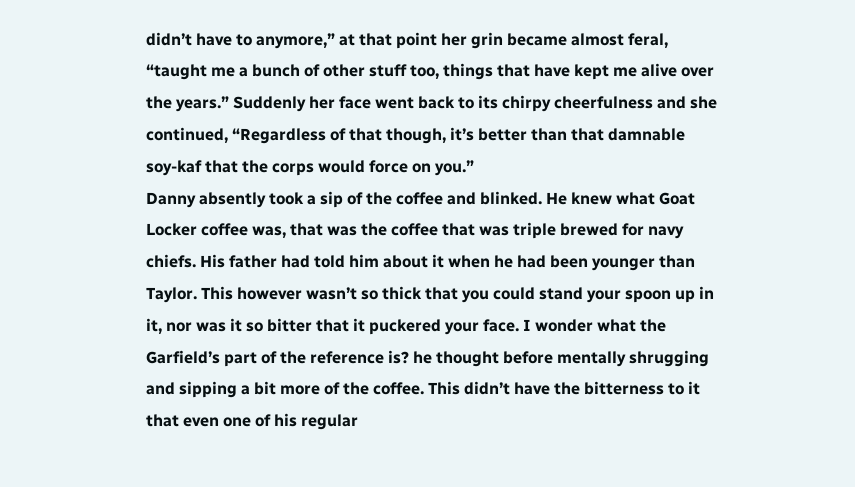didn’t have to anymore,” at that point her grin became almost feral, “taught me a bunch of other stuff too, things that have kept me alive over the years.” Suddenly her face went back to its chirpy cheerfulness and she continued, “Regardless of that though, it’s better than that damnable soy-kaf that the corps would force on you.”
Danny absently took a sip of the coffee and blinked. He knew what Goat Locker coffee was, that was the coffee that was triple brewed for navy chiefs. His father had told him about it when he had been younger than Taylor. This however wasn’t so thick that you could stand your spoon up in it, nor was it so bitter that it puckered your face. I wonder what the Garfield’s part of the reference is? he thought before mentally shrugging and sipping a bit more of the coffee. This didn’t have the bitterness to it that even one of his regular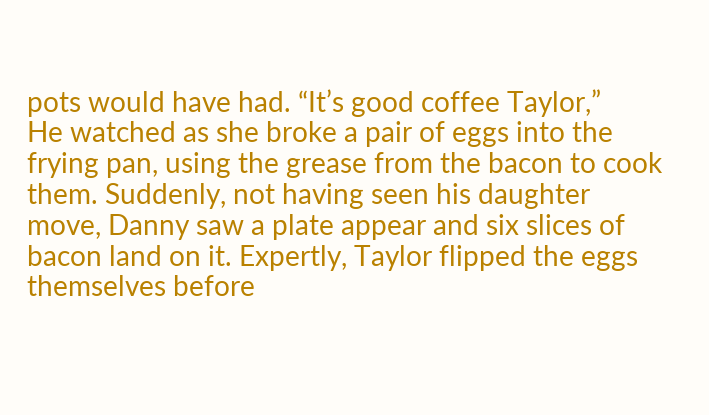pots would have had. “It’s good coffee Taylor,”
He watched as she broke a pair of eggs into the frying pan, using the grease from the bacon to cook them. Suddenly, not having seen his daughter move, Danny saw a plate appear and six slices of bacon land on it. Expertly, Taylor flipped the eggs themselves before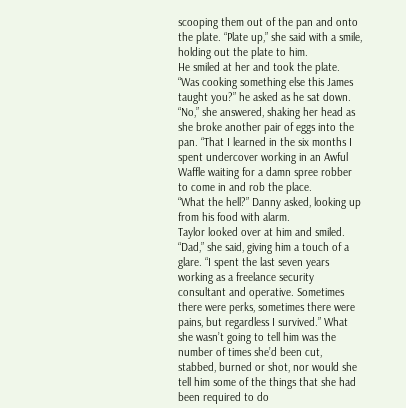scooping them out of the pan and onto the plate. “Plate up,” she said with a smile, holding out the plate to him.
He smiled at her and took the plate. “Was cooking something else this James taught you?” he asked as he sat down.
“No,” she answered, shaking her head as she broke another pair of eggs into the pan. “That I learned in the six months I spent undercover working in an Awful Waffle waiting for a damn spree robber to come in and rob the place.
“What the hell?” Danny asked, looking up from his food with alarm.
Taylor looked over at him and smiled. “Dad,” she said, giving him a touch of a glare. “I spent the last seven years working as a freelance security consultant and operative. Sometimes there were perks, sometimes there were pains, but regardless I survived.” What she wasn’t going to tell him was the number of times she’d been cut, stabbed, burned or shot, nor would she tell him some of the things that she had been required to do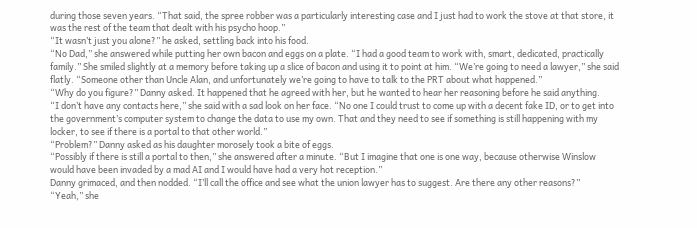during those seven years. “That said, the spree robber was a particularly interesting case and I just had to work the stove at that store, it was the rest of the team that dealt with his psycho hoop.”
“It wasn’t just you alone?” he asked, settling back into his food.
“No Dad,” she answered while putting her own bacon and eggs on a plate. “I had a good team to work with, smart, dedicated, practically family.” She smiled slightly at a memory before taking up a slice of bacon and using it to point at him. “We’re going to need a lawyer,” she said flatly. “Someone other than Uncle Alan, and unfortunately we’re going to have to talk to the PRT about what happened.”
“Why do you figure?” Danny asked. It happened that he agreed with her, but he wanted to hear her reasoning before he said anything.
“I don’t have any contacts here,” she said with a sad look on her face. “No one I could trust to come up with a decent fake ID, or to get into the government’s computer system to change the data to use my own. That and they need to see if something is still happening with my locker, to see if there is a portal to that other world.”
“Problem?” Danny asked as his daughter morosely took a bite of eggs.
“Possibly if there is still a portal to then,” she answered after a minute. “But I imagine that one is one way, because otherwise Winslow would have been invaded by a mad AI and I would have had a very hot reception.”
Danny grimaced, and then nodded. “I’ll call the office and see what the union lawyer has to suggest. Are there any other reasons?”
“Yeah,” she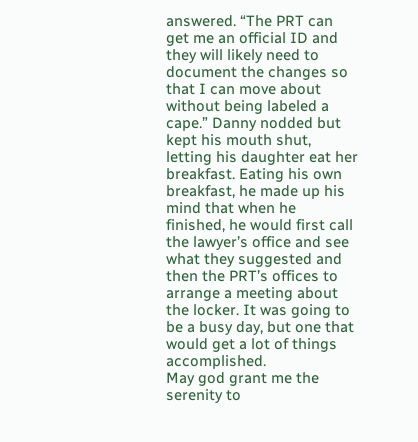answered. “The PRT can get me an official ID and they will likely need to document the changes so that I can move about without being labeled a cape.” Danny nodded but kept his mouth shut, letting his daughter eat her breakfast. Eating his own breakfast, he made up his mind that when he finished, he would first call the lawyer’s office and see what they suggested and then the PRT’s offices to arrange a meeting about the locker. It was going to be a busy day, but one that would get a lot of things accomplished.
May god grant me the serenity to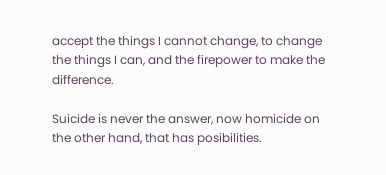accept the things I cannot change, to change the things I can, and the firepower to make the difference.

Suicide is never the answer, now homicide on the other hand, that has posibilities.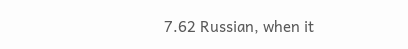7.62 Russian, when it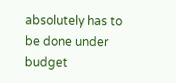absolutely has to be done under budget